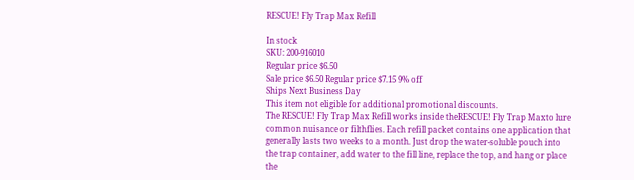RESCUE! Fly Trap Max Refill

In stock
SKU: 200-916010
Regular price $6.50
Sale price $6.50 Regular price $7.15 9% off
Ships Next Business Day
This item not eligible for additional promotional discounts.
The RESCUE! Fly Trap Max Refill works inside theRESCUE! Fly Trap Maxto lure common nuisance or filthflies. Each refill packet contains one application that generally lasts two weeks to a month. Just drop the water-soluble pouch into the trap container, add water to the fill line, replace the top, and hang or place the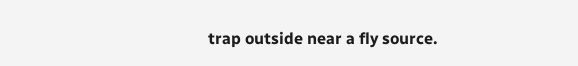trap outside near a fly source.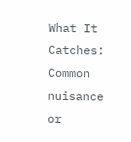What It Catches: Common nuisance or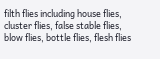filth flies including house flies, cluster flies, false stable flies, blow flies, bottle flies, flesh flies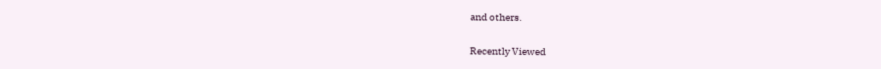and others.

Recently Viewed